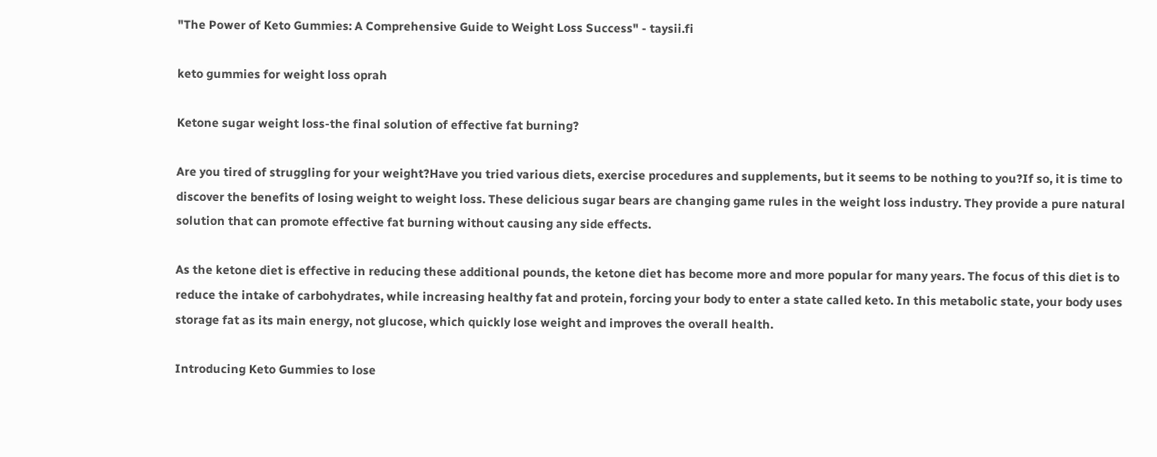"The Power of Keto Gummies: A Comprehensive Guide to Weight Loss Success" - taysii.fi

keto gummies for weight loss oprah

Ketone sugar weight loss-the final solution of effective fat burning?

Are you tired of struggling for your weight?Have you tried various diets, exercise procedures and supplements, but it seems to be nothing to you?If so, it is time to discover the benefits of losing weight to weight loss. These delicious sugar bears are changing game rules in the weight loss industry. They provide a pure natural solution that can promote effective fat burning without causing any side effects.

As the ketone diet is effective in reducing these additional pounds, the ketone diet has become more and more popular for many years. The focus of this diet is to reduce the intake of carbohydrates, while increasing healthy fat and protein, forcing your body to enter a state called keto. In this metabolic state, your body uses storage fat as its main energy, not glucose, which quickly lose weight and improves the overall health.

Introducing Keto Gummies to lose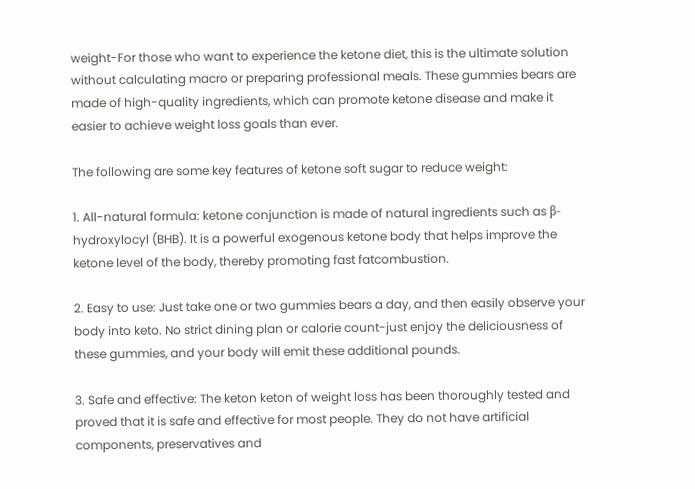weight-For those who want to experience the ketone diet, this is the ultimate solution without calculating macro or preparing professional meals. These gummies bears are made of high-quality ingredients, which can promote ketone disease and make it easier to achieve weight loss goals than ever.

The following are some key features of ketone soft sugar to reduce weight:

1. All-natural formula: ketone conjunction is made of natural ingredients such as β-hydroxylocyl (BHB). It is a powerful exogenous ketone body that helps improve the ketone level of the body, thereby promoting fast fatcombustion.

2. Easy to use: Just take one or two gummies bears a day, and then easily observe your body into keto. No strict dining plan or calorie count-just enjoy the deliciousness of these gummies, and your body will emit these additional pounds.

3. Safe and effective: The keton keton of weight loss has been thoroughly tested and proved that it is safe and effective for most people. They do not have artificial components, preservatives and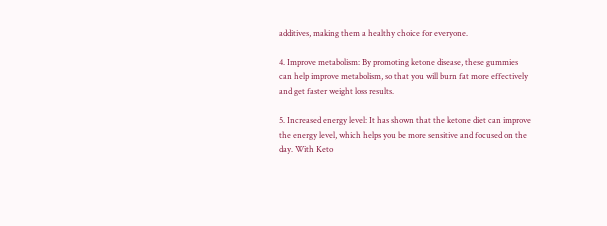additives, making them a healthy choice for everyone.

4. Improve metabolism: By promoting ketone disease, these gummies can help improve metabolism, so that you will burn fat more effectively and get faster weight loss results.

5. Increased energy level: It has shown that the ketone diet can improve the energy level, which helps you be more sensitive and focused on the day. With Keto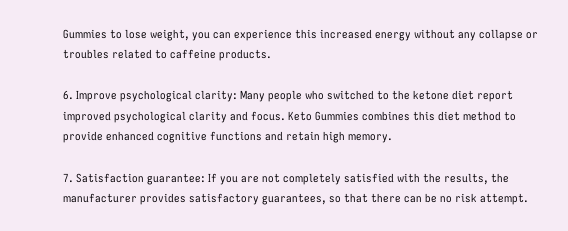Gummies to lose weight, you can experience this increased energy without any collapse or troubles related to caffeine products.

6. Improve psychological clarity: Many people who switched to the ketone diet report improved psychological clarity and focus. Keto Gummies combines this diet method to provide enhanced cognitive functions and retain high memory.

7. Satisfaction guarantee: If you are not completely satisfied with the results, the manufacturer provides satisfactory guarantees, so that there can be no risk attempt.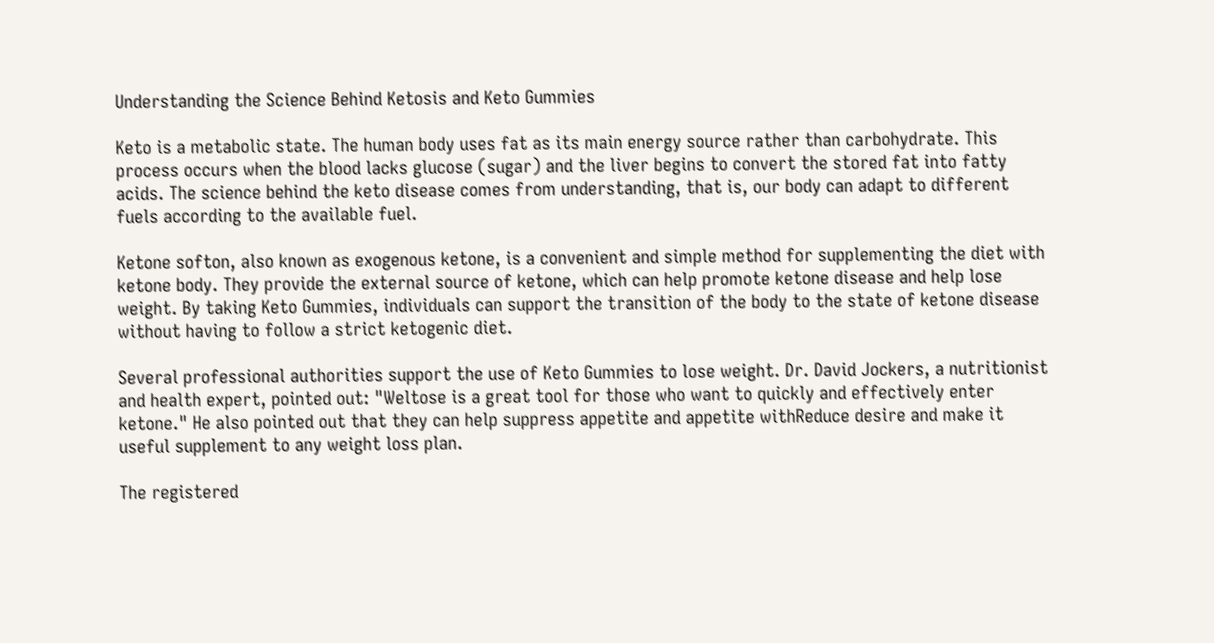Understanding the Science Behind Ketosis and Keto Gummies

Keto is a metabolic state. The human body uses fat as its main energy source rather than carbohydrate. This process occurs when the blood lacks glucose (sugar) and the liver begins to convert the stored fat into fatty acids. The science behind the keto disease comes from understanding, that is, our body can adapt to different fuels according to the available fuel.

Ketone softon, also known as exogenous ketone, is a convenient and simple method for supplementing the diet with ketone body. They provide the external source of ketone, which can help promote ketone disease and help lose weight. By taking Keto Gummies, individuals can support the transition of the body to the state of ketone disease without having to follow a strict ketogenic diet.

Several professional authorities support the use of Keto Gummies to lose weight. Dr. David Jockers, a nutritionist and health expert, pointed out: "Weltose is a great tool for those who want to quickly and effectively enter ketone." He also pointed out that they can help suppress appetite and appetite withReduce desire and make it useful supplement to any weight loss plan.

The registered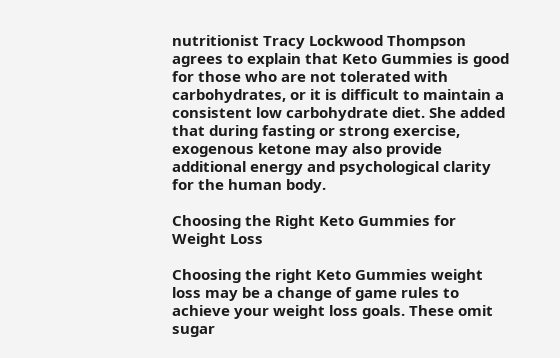nutritionist Tracy Lockwood Thompson agrees to explain that Keto Gummies is good for those who are not tolerated with carbohydrates, or it is difficult to maintain a consistent low carbohydrate diet. She added that during fasting or strong exercise, exogenous ketone may also provide additional energy and psychological clarity for the human body.

Choosing the Right Keto Gummies for Weight Loss

Choosing the right Keto Gummies weight loss may be a change of game rules to achieve your weight loss goals. These omit sugar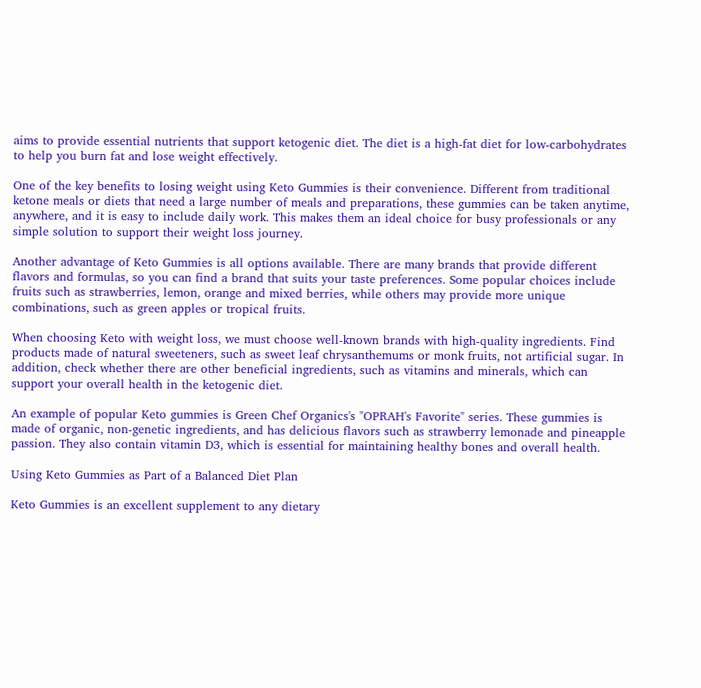aims to provide essential nutrients that support ketogenic diet. The diet is a high-fat diet for low-carbohydrates to help you burn fat and lose weight effectively.

One of the key benefits to losing weight using Keto Gummies is their convenience. Different from traditional ketone meals or diets that need a large number of meals and preparations, these gummies can be taken anytime, anywhere, and it is easy to include daily work. This makes them an ideal choice for busy professionals or any simple solution to support their weight loss journey.

Another advantage of Keto Gummies is all options available. There are many brands that provide different flavors and formulas, so you can find a brand that suits your taste preferences. Some popular choices include fruits such as strawberries, lemon, orange and mixed berries, while others may provide more unique combinations, such as green apples or tropical fruits.

When choosing Keto with weight loss, we must choose well-known brands with high-quality ingredients. Find products made of natural sweeteners, such as sweet leaf chrysanthemums or monk fruits, not artificial sugar. In addition, check whether there are other beneficial ingredients, such as vitamins and minerals, which can support your overall health in the ketogenic diet.

An example of popular Keto gummies is Green Chef Organics's "OPRAH's Favorite" series. These gummies is made of organic, non-genetic ingredients, and has delicious flavors such as strawberry lemonade and pineapple passion. They also contain vitamin D3, which is essential for maintaining healthy bones and overall health.

Using Keto Gummies as Part of a Balanced Diet Plan

Keto Gummies is an excellent supplement to any dietary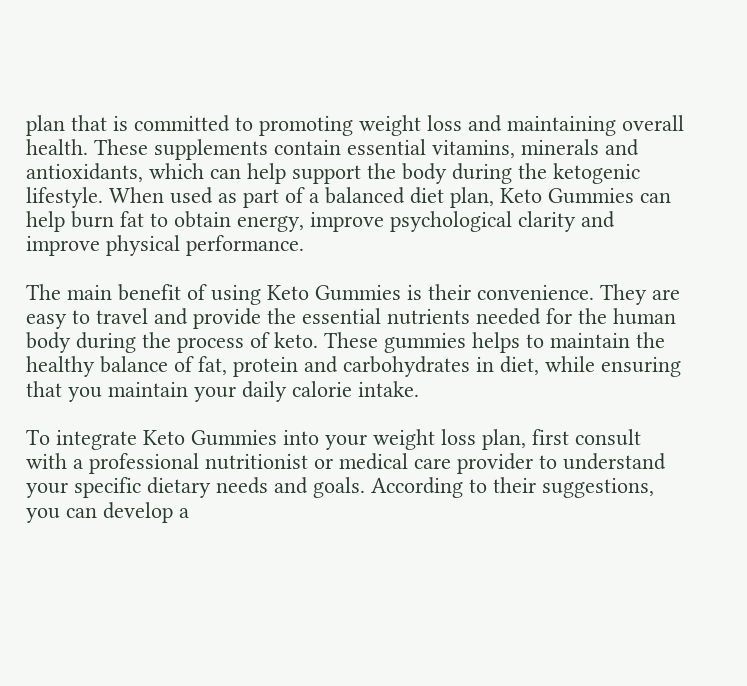plan that is committed to promoting weight loss and maintaining overall health. These supplements contain essential vitamins, minerals and antioxidants, which can help support the body during the ketogenic lifestyle. When used as part of a balanced diet plan, Keto Gummies can help burn fat to obtain energy, improve psychological clarity and improve physical performance.

The main benefit of using Keto Gummies is their convenience. They are easy to travel and provide the essential nutrients needed for the human body during the process of keto. These gummies helps to maintain the healthy balance of fat, protein and carbohydrates in diet, while ensuring that you maintain your daily calorie intake.

To integrate Keto Gummies into your weight loss plan, first consult with a professional nutritionist or medical care provider to understand your specific dietary needs and goals. According to their suggestions, you can develop a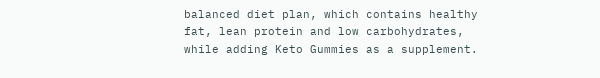balanced diet plan, which contains healthy fat, lean protein and low carbohydrates, while adding Keto Gummies as a supplement.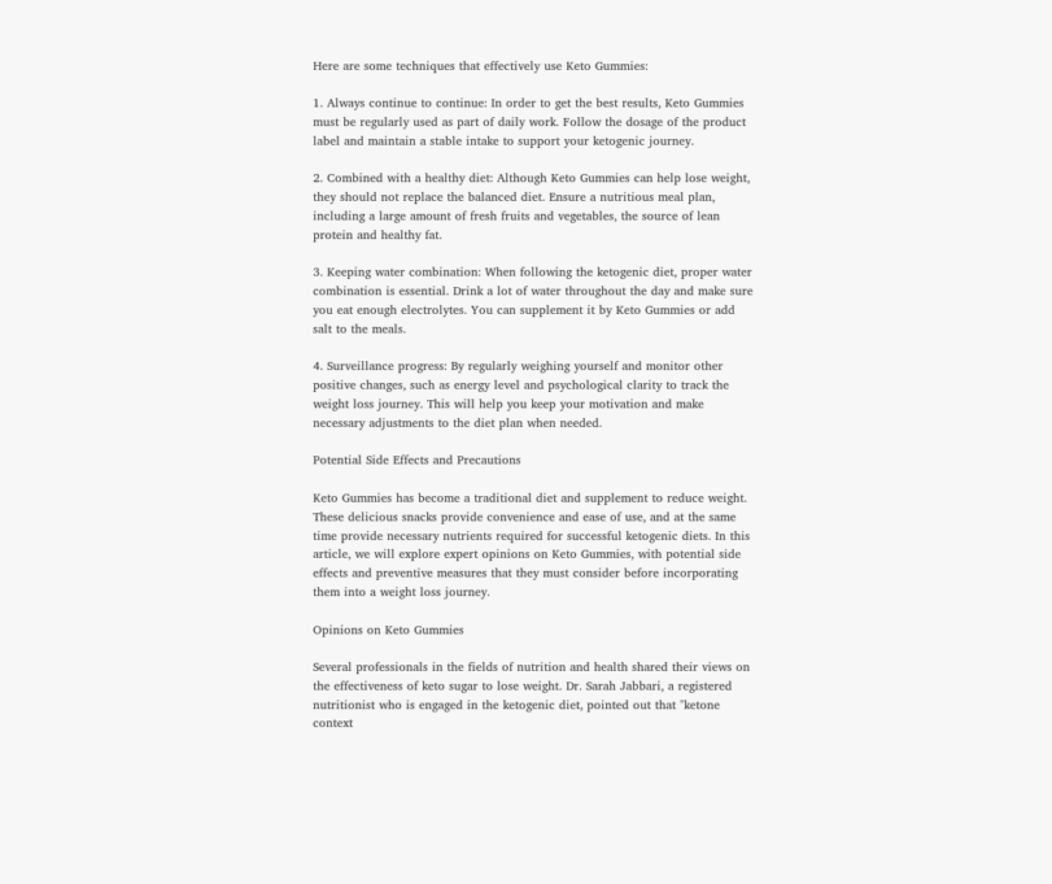Here are some techniques that effectively use Keto Gummies:

1. Always continue to continue: In order to get the best results, Keto Gummies must be regularly used as part of daily work. Follow the dosage of the product label and maintain a stable intake to support your ketogenic journey.

2. Combined with a healthy diet: Although Keto Gummies can help lose weight, they should not replace the balanced diet. Ensure a nutritious meal plan, including a large amount of fresh fruits and vegetables, the source of lean protein and healthy fat.

3. Keeping water combination: When following the ketogenic diet, proper water combination is essential. Drink a lot of water throughout the day and make sure you eat enough electrolytes. You can supplement it by Keto Gummies or add salt to the meals.

4. Surveillance progress: By regularly weighing yourself and monitor other positive changes, such as energy level and psychological clarity to track the weight loss journey. This will help you keep your motivation and make necessary adjustments to the diet plan when needed.

Potential Side Effects and Precautions

Keto Gummies has become a traditional diet and supplement to reduce weight. These delicious snacks provide convenience and ease of use, and at the same time provide necessary nutrients required for successful ketogenic diets. In this article, we will explore expert opinions on Keto Gummies, with potential side effects and preventive measures that they must consider before incorporating them into a weight loss journey.

Opinions on Keto Gummies

Several professionals in the fields of nutrition and health shared their views on the effectiveness of keto sugar to lose weight. Dr. Sarah Jabbari, a registered nutritionist who is engaged in the ketogenic diet, pointed out that "ketone context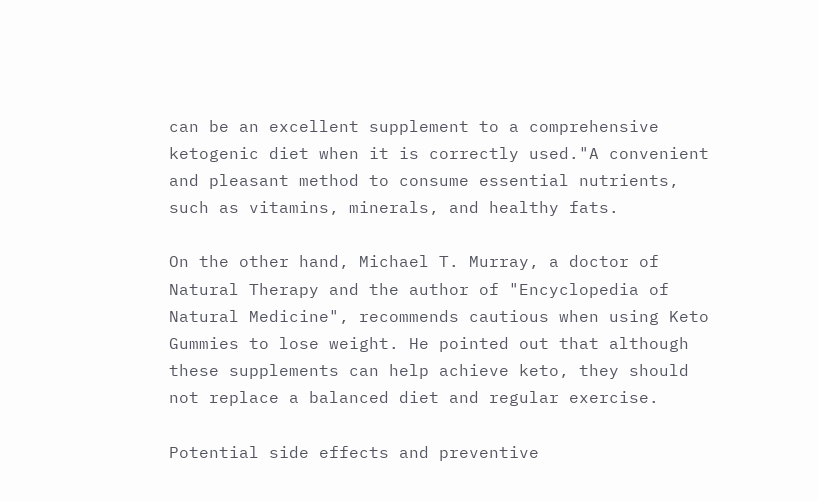can be an excellent supplement to a comprehensive ketogenic diet when it is correctly used."A convenient and pleasant method to consume essential nutrients, such as vitamins, minerals, and healthy fats.

On the other hand, Michael T. Murray, a doctor of Natural Therapy and the author of "Encyclopedia of Natural Medicine", recommends cautious when using Keto Gummies to lose weight. He pointed out that although these supplements can help achieve keto, they should not replace a balanced diet and regular exercise.

Potential side effects and preventive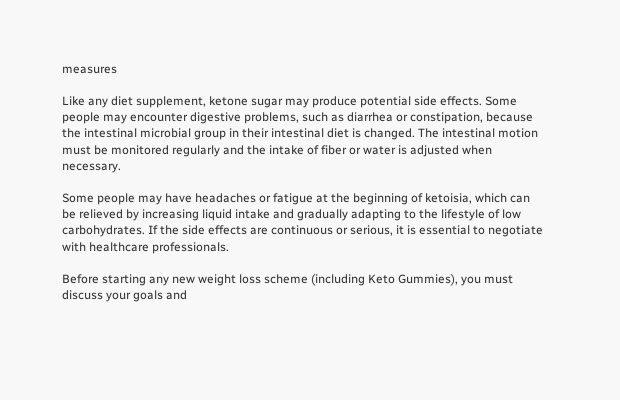measures

Like any diet supplement, ketone sugar may produce potential side effects. Some people may encounter digestive problems, such as diarrhea or constipation, because the intestinal microbial group in their intestinal diet is changed. The intestinal motion must be monitored regularly and the intake of fiber or water is adjusted when necessary.

Some people may have headaches or fatigue at the beginning of ketoisia, which can be relieved by increasing liquid intake and gradually adapting to the lifestyle of low carbohydrates. If the side effects are continuous or serious, it is essential to negotiate with healthcare professionals.

Before starting any new weight loss scheme (including Keto Gummies), you must discuss your goals and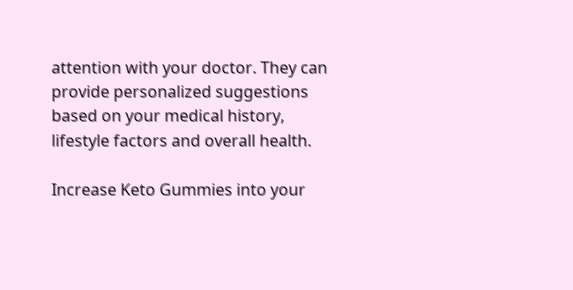attention with your doctor. They can provide personalized suggestions based on your medical history, lifestyle factors and overall health.

Increase Keto Gummies into your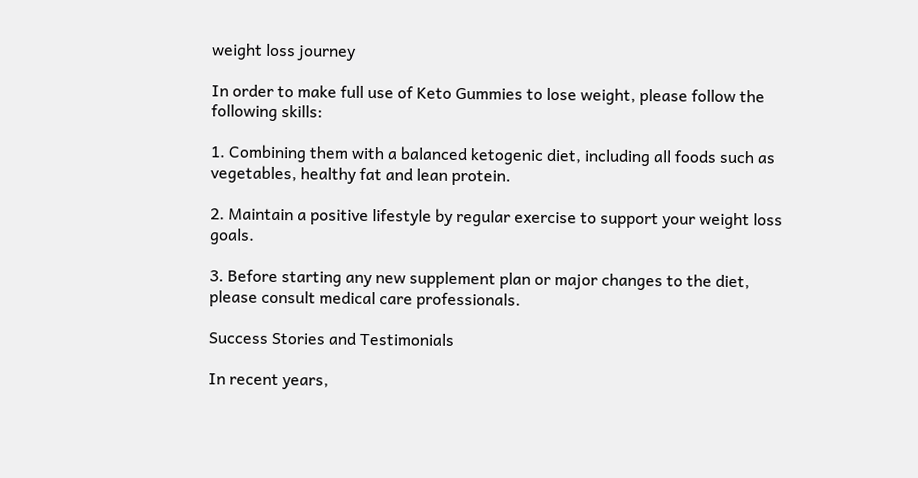weight loss journey

In order to make full use of Keto Gummies to lose weight, please follow the following skills:

1. Combining them with a balanced ketogenic diet, including all foods such as vegetables, healthy fat and lean protein.

2. Maintain a positive lifestyle by regular exercise to support your weight loss goals.

3. Before starting any new supplement plan or major changes to the diet, please consult medical care professionals.

Success Stories and Testimonials

In recent years,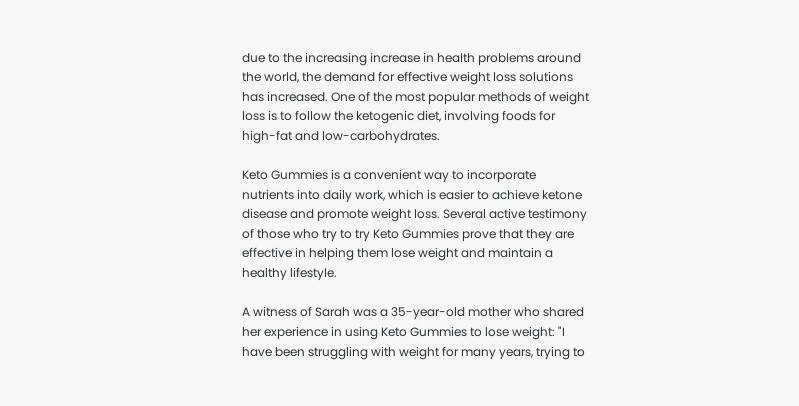due to the increasing increase in health problems around the world, the demand for effective weight loss solutions has increased. One of the most popular methods of weight loss is to follow the ketogenic diet, involving foods for high-fat and low-carbohydrates.

Keto Gummies is a convenient way to incorporate nutrients into daily work, which is easier to achieve ketone disease and promote weight loss. Several active testimony of those who try to try Keto Gummies prove that they are effective in helping them lose weight and maintain a healthy lifestyle.

A witness of Sarah was a 35-year-old mother who shared her experience in using Keto Gummies to lose weight: "I have been struggling with weight for many years, trying to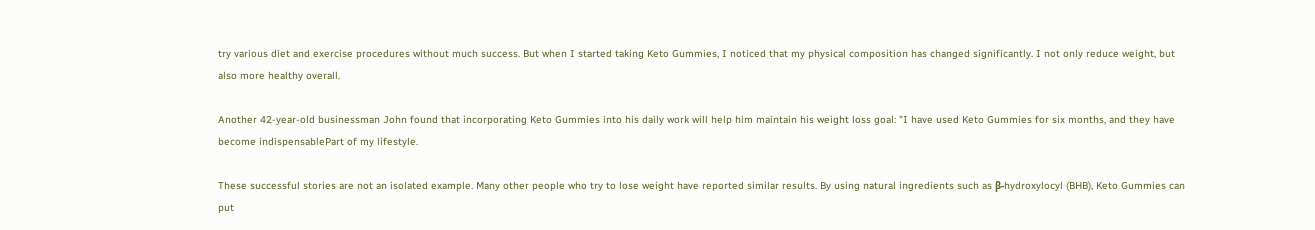try various diet and exercise procedures without much success. But when I started taking Keto Gummies, I noticed that my physical composition has changed significantly. I not only reduce weight, but also more healthy overall.

Another 42-year-old businessman John found that incorporating Keto Gummies into his daily work will help him maintain his weight loss goal: "I have used Keto Gummies for six months, and they have become indispensablePart of my lifestyle.

These successful stories are not an isolated example. Many other people who try to lose weight have reported similar results. By using natural ingredients such as β-hydroxylocyl (BHB), Keto Gummies can put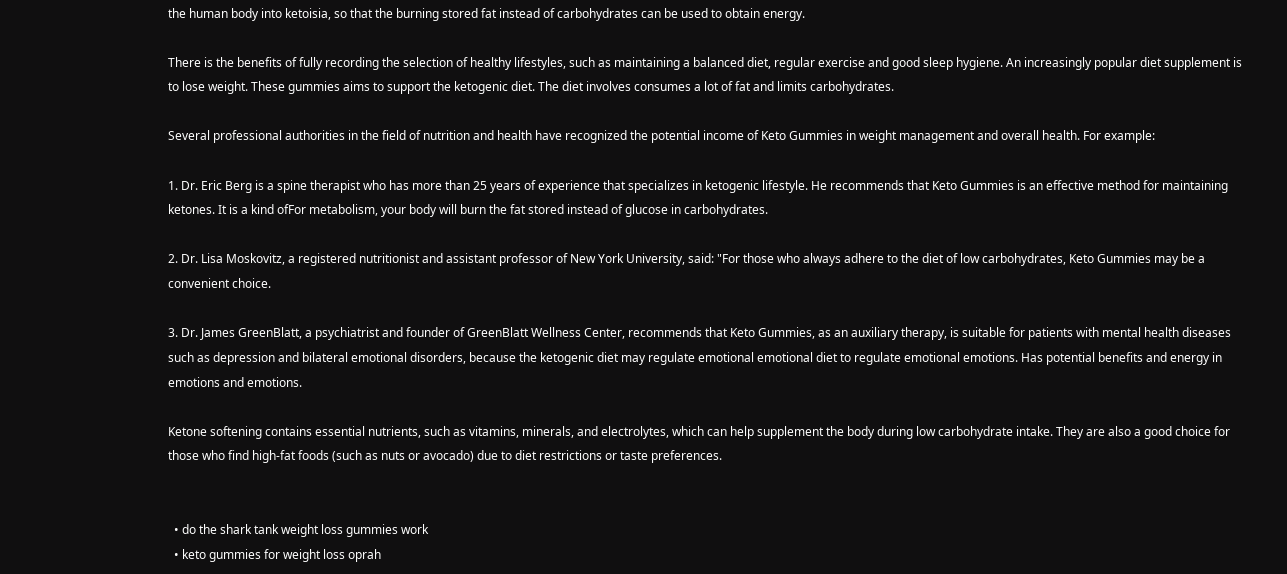the human body into ketoisia, so that the burning stored fat instead of carbohydrates can be used to obtain energy.

There is the benefits of fully recording the selection of healthy lifestyles, such as maintaining a balanced diet, regular exercise and good sleep hygiene. An increasingly popular diet supplement is to lose weight. These gummies aims to support the ketogenic diet. The diet involves consumes a lot of fat and limits carbohydrates.

Several professional authorities in the field of nutrition and health have recognized the potential income of Keto Gummies in weight management and overall health. For example:

1. Dr. Eric Berg is a spine therapist who has more than 25 years of experience that specializes in ketogenic lifestyle. He recommends that Keto Gummies is an effective method for maintaining ketones. It is a kind ofFor metabolism, your body will burn the fat stored instead of glucose in carbohydrates.

2. Dr. Lisa Moskovitz, a registered nutritionist and assistant professor of New York University, said: "For those who always adhere to the diet of low carbohydrates, Keto Gummies may be a convenient choice.

3. Dr. James GreenBlatt, a psychiatrist and founder of GreenBlatt Wellness Center, recommends that Keto Gummies, as an auxiliary therapy, is suitable for patients with mental health diseases such as depression and bilateral emotional disorders, because the ketogenic diet may regulate emotional emotional diet to regulate emotional emotions. Has potential benefits and energy in emotions and emotions.

Ketone softening contains essential nutrients, such as vitamins, minerals, and electrolytes, which can help supplement the body during low carbohydrate intake. They are also a good choice for those who find high-fat foods (such as nuts or avocado) due to diet restrictions or taste preferences.


  • do the shark tank weight loss gummies work
  • keto gummies for weight loss oprah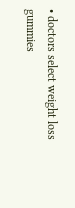• doctors select weight loss gummies